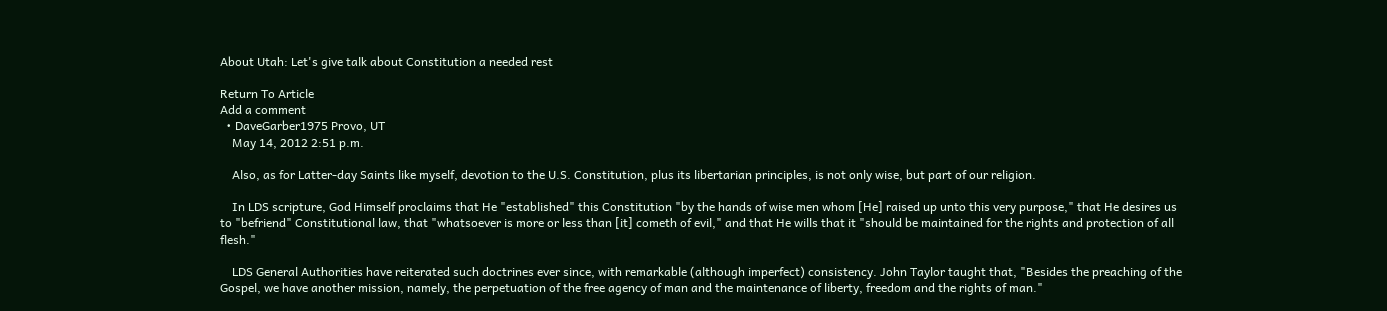About Utah: Let's give talk about Constitution a needed rest

Return To Article
Add a comment
  • DaveGarber1975 Provo, UT
    May 14, 2012 2:51 p.m.

    Also, as for Latter-day Saints like myself, devotion to the U.S. Constitution, plus its libertarian principles, is not only wise, but part of our religion.

    In LDS scripture, God Himself proclaims that He "established" this Constitution "by the hands of wise men whom [He] raised up unto this very purpose," that He desires us to "befriend" Constitutional law, that "whatsoever is more or less than [it] cometh of evil," and that He wills that it "should be maintained for the rights and protection of all flesh."

    LDS General Authorities have reiterated such doctrines ever since, with remarkable (although imperfect) consistency. John Taylor taught that, "Besides the preaching of the Gospel, we have another mission, namely, the perpetuation of the free agency of man and the maintenance of liberty, freedom and the rights of man."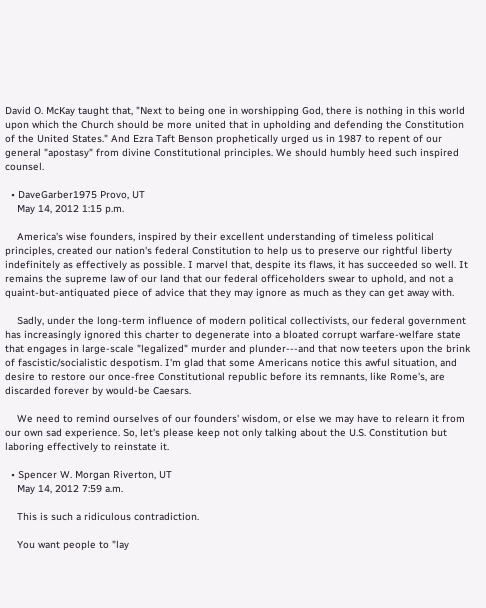David O. McKay taught that, "Next to being one in worshipping God, there is nothing in this world upon which the Church should be more united that in upholding and defending the Constitution of the United States." And Ezra Taft Benson prophetically urged us in 1987 to repent of our general "apostasy" from divine Constitutional principles. We should humbly heed such inspired counsel.

  • DaveGarber1975 Provo, UT
    May 14, 2012 1:15 p.m.

    America's wise founders, inspired by their excellent understanding of timeless political principles, created our nation's federal Constitution to help us to preserve our rightful liberty indefinitely as effectively as possible. I marvel that, despite its flaws, it has succeeded so well. It remains the supreme law of our land that our federal officeholders swear to uphold, and not a quaint-but-antiquated piece of advice that they may ignore as much as they can get away with.

    Sadly, under the long-term influence of modern political collectivists, our federal government has increasingly ignored this charter to degenerate into a bloated corrupt warfare-welfare state that engages in large-scale "legalized" murder and plunder---and that now teeters upon the brink of fascistic/socialistic despotism. I'm glad that some Americans notice this awful situation, and desire to restore our once-free Constitutional republic before its remnants, like Rome's, are discarded forever by would-be Caesars.

    We need to remind ourselves of our founders' wisdom, or else we may have to relearn it from our own sad experience. So, let's please keep not only talking about the U.S. Constitution but laboring effectively to reinstate it.

  • Spencer W. Morgan Riverton, UT
    May 14, 2012 7:59 a.m.

    This is such a ridiculous contradiction.

    You want people to "lay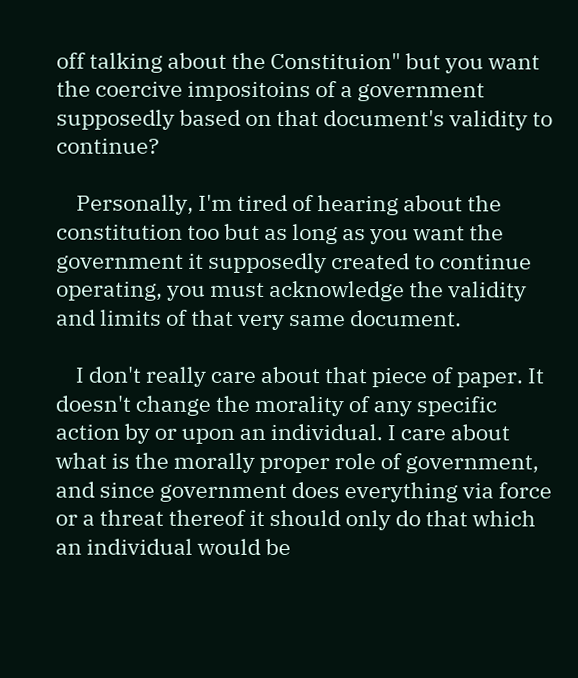off talking about the Constituion" but you want the coercive impositoins of a government supposedly based on that document's validity to continue?

    Personally, I'm tired of hearing about the constitution too but as long as you want the government it supposedly created to continue operating, you must acknowledge the validity and limits of that very same document.

    I don't really care about that piece of paper. It doesn't change the morality of any specific action by or upon an individual. I care about what is the morally proper role of government, and since government does everything via force or a threat thereof it should only do that which an individual would be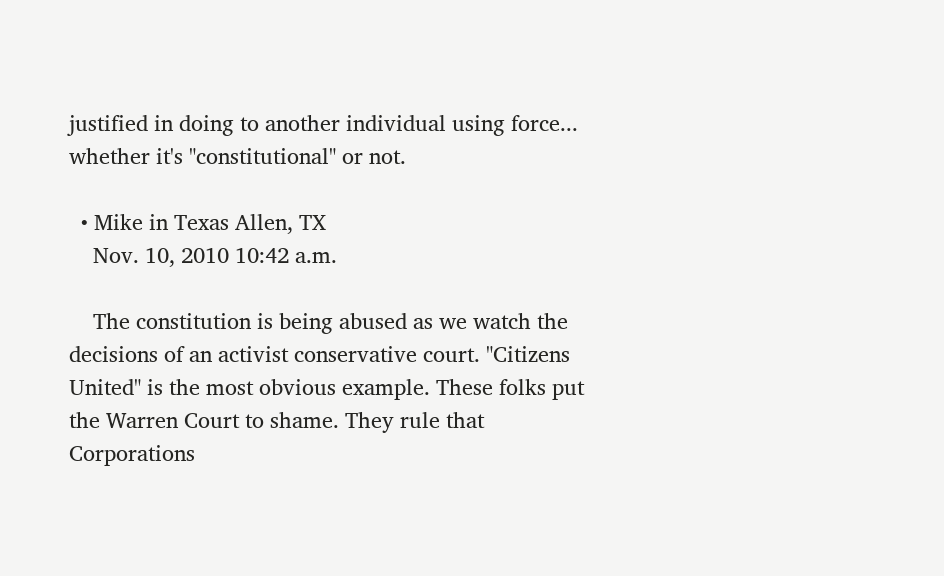justified in doing to another individual using force... whether it's "constitutional" or not.

  • Mike in Texas Allen, TX
    Nov. 10, 2010 10:42 a.m.

    The constitution is being abused as we watch the decisions of an activist conservative court. "Citizens United" is the most obvious example. These folks put the Warren Court to shame. They rule that Corporations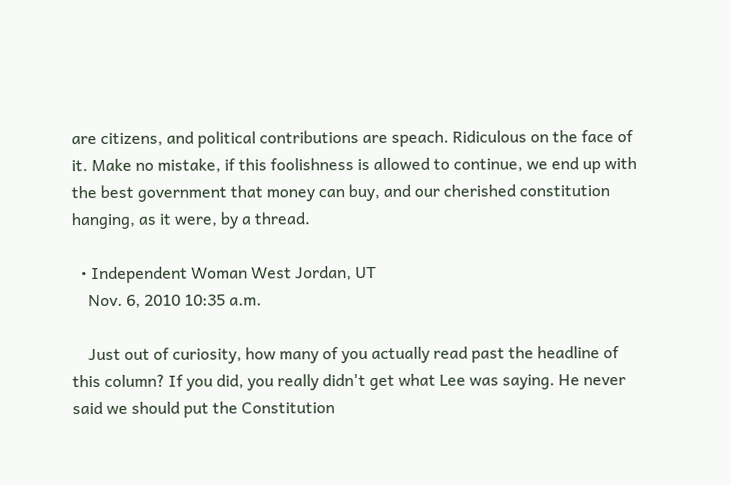are citizens, and political contributions are speach. Ridiculous on the face of it. Make no mistake, if this foolishness is allowed to continue, we end up with the best government that money can buy, and our cherished constitution hanging, as it were, by a thread.

  • Independent Woman West Jordan, UT
    Nov. 6, 2010 10:35 a.m.

    Just out of curiosity, how many of you actually read past the headline of this column? If you did, you really didn't get what Lee was saying. He never said we should put the Constitution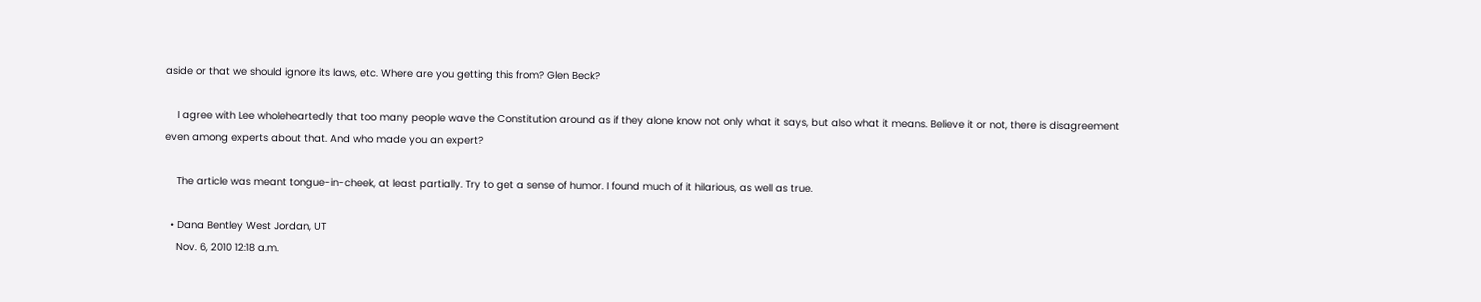aside or that we should ignore its laws, etc. Where are you getting this from? Glen Beck?

    I agree with Lee wholeheartedly that too many people wave the Constitution around as if they alone know not only what it says, but also what it means. Believe it or not, there is disagreement even among experts about that. And who made you an expert?

    The article was meant tongue-in-cheek, at least partially. Try to get a sense of humor. I found much of it hilarious, as well as true.

  • Dana Bentley West Jordan, UT
    Nov. 6, 2010 12:18 a.m.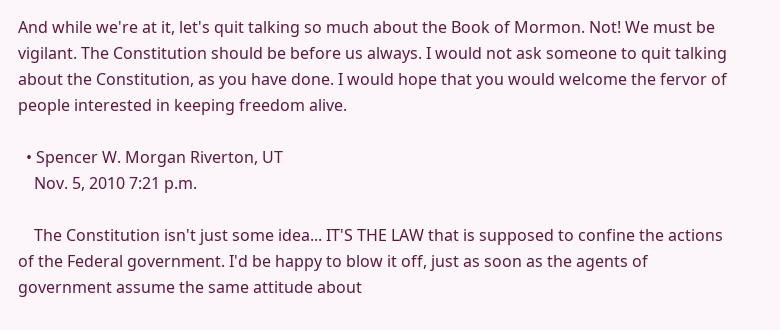And while we're at it, let's quit talking so much about the Book of Mormon. Not! We must be vigilant. The Constitution should be before us always. I would not ask someone to quit talking about the Constitution, as you have done. I would hope that you would welcome the fervor of people interested in keeping freedom alive.

  • Spencer W. Morgan Riverton, UT
    Nov. 5, 2010 7:21 p.m.

    The Constitution isn't just some idea... IT'S THE LAW that is supposed to confine the actions of the Federal government. I'd be happy to blow it off, just as soon as the agents of government assume the same attitude about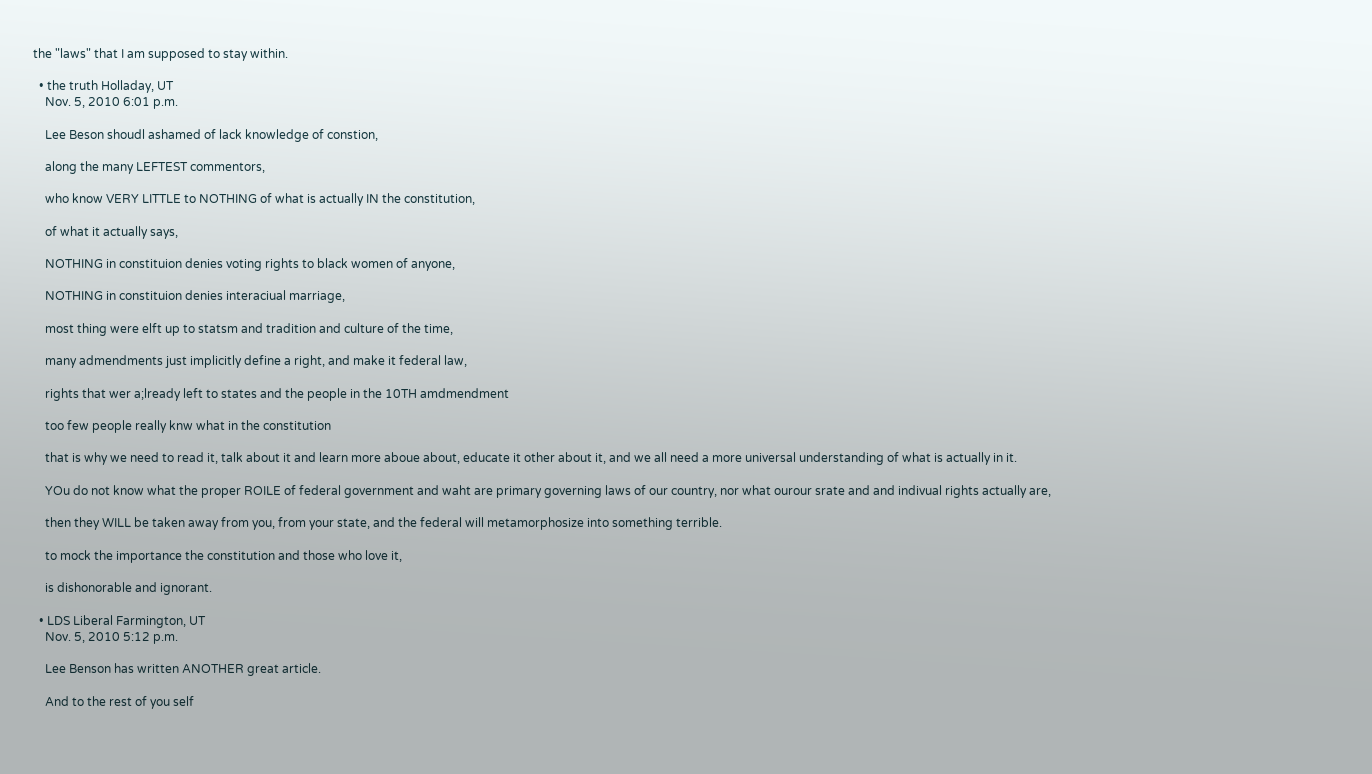the "laws" that I am supposed to stay within.

  • the truth Holladay, UT
    Nov. 5, 2010 6:01 p.m.

    Lee Beson shoudl ashamed of lack knowledge of constion,

    along the many LEFTEST commentors,

    who know VERY LITTLE to NOTHING of what is actually IN the constitution,

    of what it actually says,

    NOTHING in constituion denies voting rights to black women of anyone,

    NOTHING in constituion denies interaciual marriage,

    most thing were elft up to statsm and tradition and culture of the time,

    many admendments just implicitly define a right, and make it federal law,

    rights that wer a;lready left to states and the people in the 10TH amdmendment

    too few people really knw what in the constitution

    that is why we need to read it, talk about it and learn more aboue about, educate it other about it, and we all need a more universal understanding of what is actually in it.

    YOu do not know what the proper ROILE of federal government and waht are primary governing laws of our country, nor what ourour srate and and indivual rights actually are,

    then they WILL be taken away from you, from your state, and the federal will metamorphosize into something terrible.

    to mock the importance the constitution and those who love it,

    is dishonorable and ignorant.

  • LDS Liberal Farmington, UT
    Nov. 5, 2010 5:12 p.m.

    Lee Benson has written ANOTHER great article.

    And to the rest of you self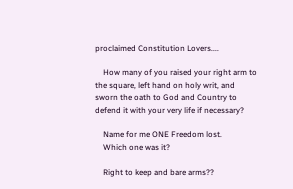proclaimed Constitution Lovers....

    How many of you raised your right arm to the square, left hand on holy writ, and sworn the oath to God and Country to defend it with your very life if necessary?

    Name for me ONE Freedom lost.
    Which one was it?

    Right to keep and bare arms??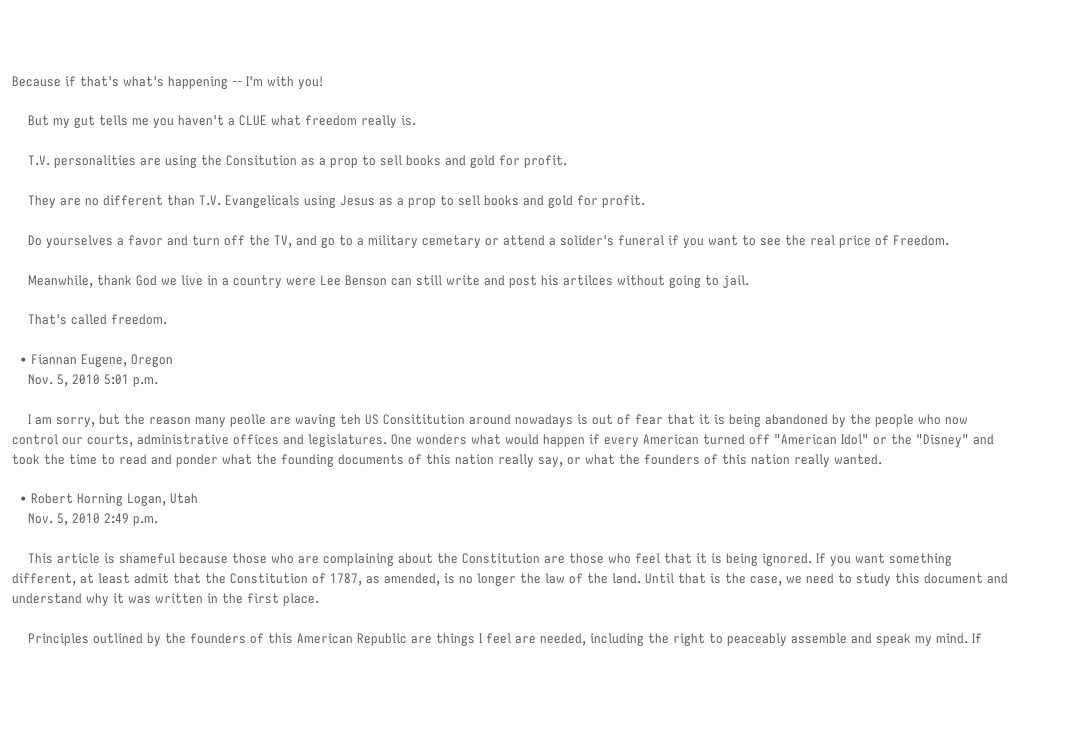Because if that's what's happening -- I'm with you!

    But my gut tells me you haven't a CLUE what freedom really is.

    T.V. personalities are using the Consitution as a prop to sell books and gold for profit.

    They are no different than T.V. Evangelicals using Jesus as a prop to sell books and gold for profit.

    Do yourselves a favor and turn off the TV, and go to a military cemetary or attend a solider's funeral if you want to see the real price of Freedom.

    Meanwhile, thank God we live in a country were Lee Benson can still write and post his artilces without going to jail.

    That's called freedom.

  • Fiannan Eugene, Oregon
    Nov. 5, 2010 5:01 p.m.

    I am sorry, but the reason many peolle are waving teh US Consititution around nowadays is out of fear that it is being abandoned by the people who now control our courts, administrative offices and legislatures. One wonders what would happen if every American turned off "American Idol" or the "Disney" and took the time to read and ponder what the founding documents of this nation really say, or what the founders of this nation really wanted.

  • Robert Horning Logan, Utah
    Nov. 5, 2010 2:49 p.m.

    This article is shameful because those who are complaining about the Constitution are those who feel that it is being ignored. If you want something different, at least admit that the Constitution of 1787, as amended, is no longer the law of the land. Until that is the case, we need to study this document and understand why it was written in the first place.

    Principles outlined by the founders of this American Republic are things I feel are needed, including the right to peaceably assemble and speak my mind. If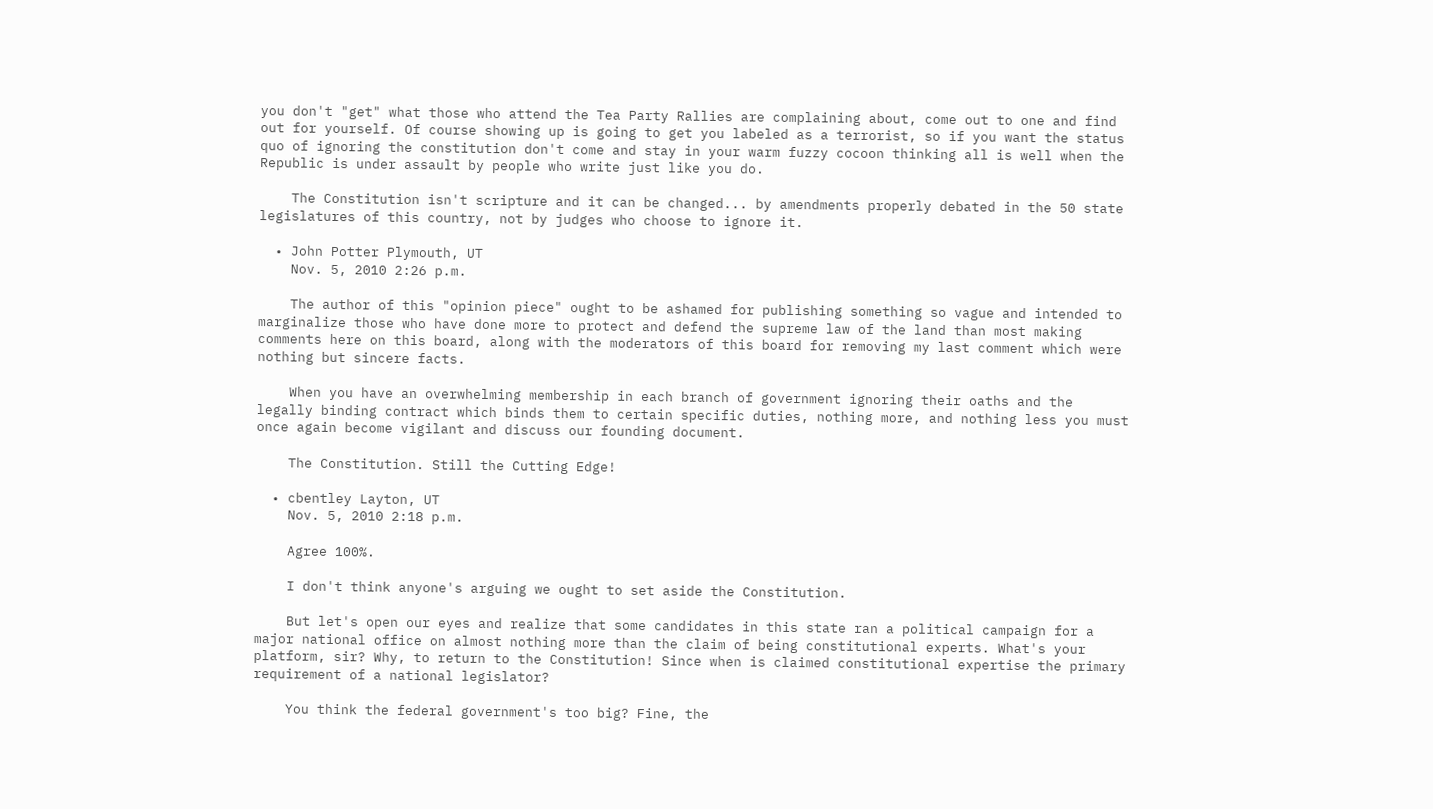you don't "get" what those who attend the Tea Party Rallies are complaining about, come out to one and find out for yourself. Of course showing up is going to get you labeled as a terrorist, so if you want the status quo of ignoring the constitution don't come and stay in your warm fuzzy cocoon thinking all is well when the Republic is under assault by people who write just like you do.

    The Constitution isn't scripture and it can be changed... by amendments properly debated in the 50 state legislatures of this country, not by judges who choose to ignore it.

  • John Potter Plymouth, UT
    Nov. 5, 2010 2:26 p.m.

    The author of this "opinion piece" ought to be ashamed for publishing something so vague and intended to marginalize those who have done more to protect and defend the supreme law of the land than most making comments here on this board, along with the moderators of this board for removing my last comment which were nothing but sincere facts.

    When you have an overwhelming membership in each branch of government ignoring their oaths and the legally binding contract which binds them to certain specific duties, nothing more, and nothing less you must once again become vigilant and discuss our founding document.

    The Constitution. Still the Cutting Edge!

  • cbentley Layton, UT
    Nov. 5, 2010 2:18 p.m.

    Agree 100%.

    I don't think anyone's arguing we ought to set aside the Constitution.

    But let's open our eyes and realize that some candidates in this state ran a political campaign for a major national office on almost nothing more than the claim of being constitutional experts. What's your platform, sir? Why, to return to the Constitution! Since when is claimed constitutional expertise the primary requirement of a national legislator?

    You think the federal government's too big? Fine, the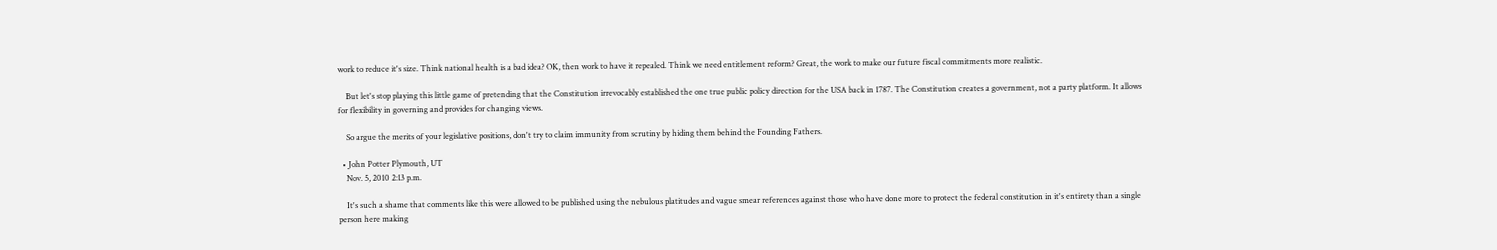work to reduce it's size. Think national health is a bad idea? OK, then work to have it repealed. Think we need entitlement reform? Great, the work to make our future fiscal commitments more realistic.

    But let's stop playing this little game of pretending that the Constitution irrevocably established the one true public policy direction for the USA back in 1787. The Constitution creates a government, not a party platform. It allows for flexibility in governing and provides for changing views.

    So argue the merits of your legislative positions, don't try to claim immunity from scrutiny by hiding them behind the Founding Fathers.

  • John Potter Plymouth, UT
    Nov. 5, 2010 2:13 p.m.

    It's such a shame that comments like this were allowed to be published using the nebulous platitudes and vague smear references against those who have done more to protect the federal constitution in it's entirety than a single person here making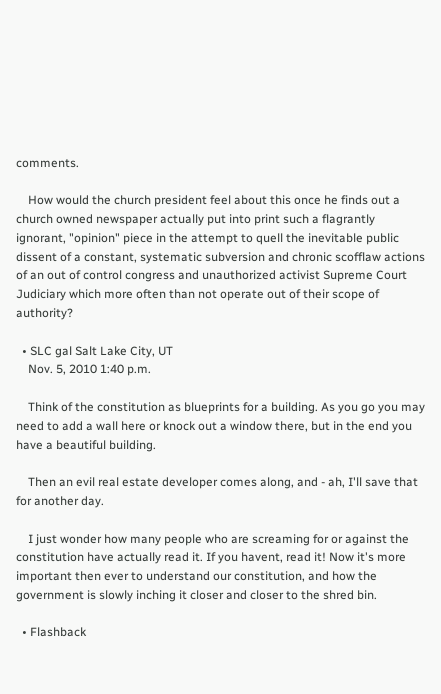comments.

    How would the church president feel about this once he finds out a church owned newspaper actually put into print such a flagrantly ignorant, "opinion" piece in the attempt to quell the inevitable public dissent of a constant, systematic subversion and chronic scofflaw actions of an out of control congress and unauthorized activist Supreme Court Judiciary which more often than not operate out of their scope of authority?

  • SLC gal Salt Lake City, UT
    Nov. 5, 2010 1:40 p.m.

    Think of the constitution as blueprints for a building. As you go you may need to add a wall here or knock out a window there, but in the end you have a beautiful building.

    Then an evil real estate developer comes along, and - ah, I'll save that for another day.

    I just wonder how many people who are screaming for or against the constitution have actually read it. If you havent, read it! Now it's more important then ever to understand our constitution, and how the government is slowly inching it closer and closer to the shred bin.

  • Flashback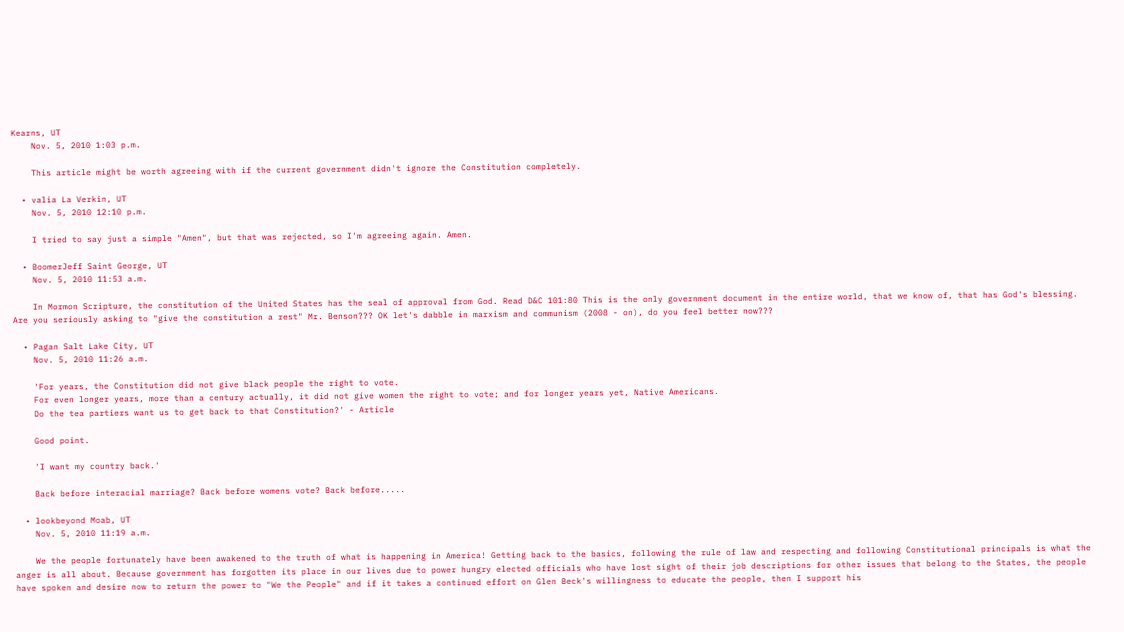Kearns, UT
    Nov. 5, 2010 1:03 p.m.

    This article might be worth agreeing with if the current government didn't ignore the Constitution completely.

  • valia La Verkin, UT
    Nov. 5, 2010 12:10 p.m.

    I tried to say just a simple "Amen", but that was rejected, so I'm agreeing again. Amen.

  • BoomerJeff Saint George, UT
    Nov. 5, 2010 11:53 a.m.

    In Mormon Scripture, the constitution of the United States has the seal of approval from God. Read D&C 101:80 This is the only government document in the entire world, that we know of, that has God's blessing. Are you seriously asking to "give the constitution a rest" Mr. Benson??? OK let's dabble in marxism and communism (2008 - on), do you feel better now???

  • Pagan Salt Lake City, UT
    Nov. 5, 2010 11:26 a.m.

    'For years, the Constitution did not give black people the right to vote.
    For even longer years, more than a century actually, it did not give women the right to vote; and for longer years yet, Native Americans.
    Do the tea partiers want us to get back to that Constitution?' - Article

    Good point.

    'I want my country back.'

    Back before interacial marriage? Back before womens vote? Back before.....

  • lookbeyond Moab, UT
    Nov. 5, 2010 11:19 a.m.

    We the people fortunately have been awakened to the truth of what is happening in America! Getting back to the basics, following the rule of law and respecting and following Constitutional principals is what the anger is all about. Because government has forgotten its place in our lives due to power hungry elected officials who have lost sight of their job descriptions for other issues that belong to the States, the people have spoken and desire now to return the power to "We the People" and if it takes a continued effort on Glen Beck's willingness to educate the people, then I support his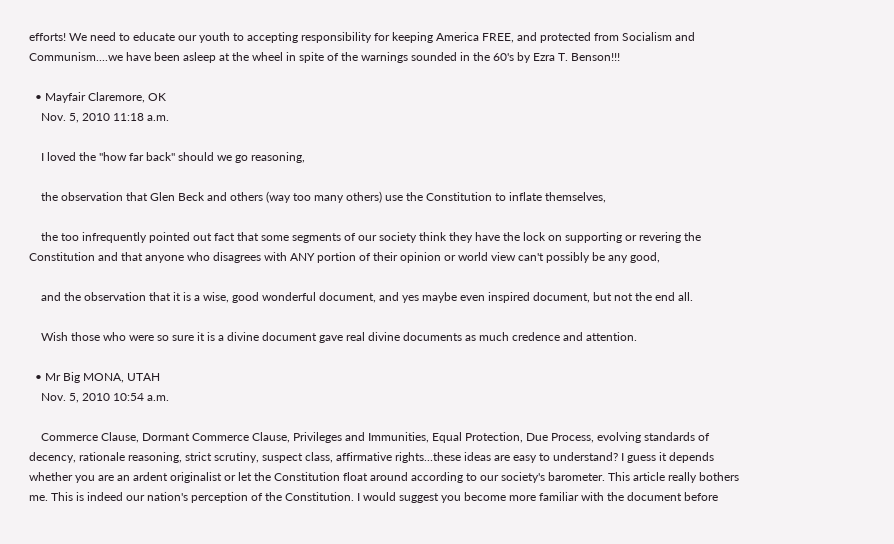efforts! We need to educate our youth to accepting responsibility for keeping America FREE, and protected from Socialism and Communism....we have been asleep at the wheel in spite of the warnings sounded in the 60's by Ezra T. Benson!!!

  • Mayfair Claremore, OK
    Nov. 5, 2010 11:18 a.m.

    I loved the "how far back" should we go reasoning,

    the observation that Glen Beck and others (way too many others) use the Constitution to inflate themselves,

    the too infrequently pointed out fact that some segments of our society think they have the lock on supporting or revering the Constitution and that anyone who disagrees with ANY portion of their opinion or world view can't possibly be any good,

    and the observation that it is a wise, good wonderful document, and yes maybe even inspired document, but not the end all.

    Wish those who were so sure it is a divine document gave real divine documents as much credence and attention.

  • Mr Big MONA, UTAH
    Nov. 5, 2010 10:54 a.m.

    Commerce Clause, Dormant Commerce Clause, Privileges and Immunities, Equal Protection, Due Process, evolving standards of decency, rationale reasoning, strict scrutiny, suspect class, affirmative rights...these ideas are easy to understand? I guess it depends whether you are an ardent originalist or let the Constitution float around according to our society's barometer. This article really bothers me. This is indeed our nation's perception of the Constitution. I would suggest you become more familiar with the document before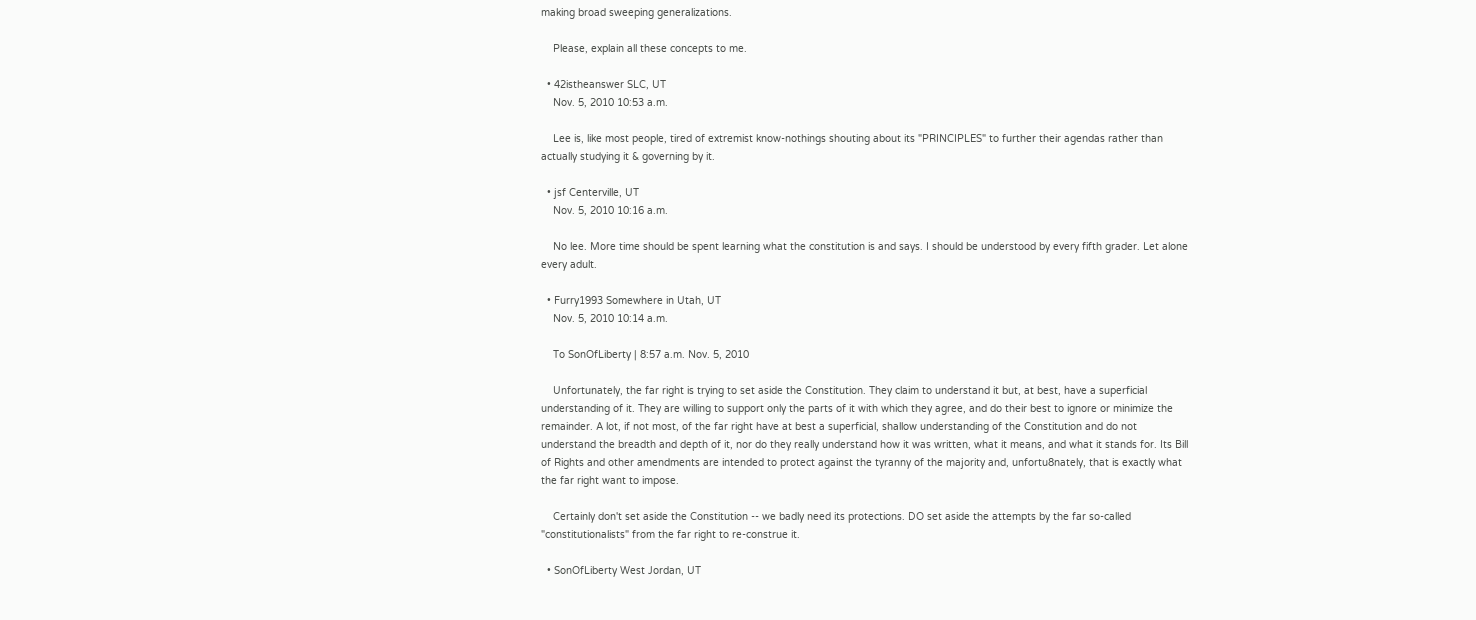making broad sweeping generalizations.

    Please, explain all these concepts to me.

  • 42istheanswer SLC, UT
    Nov. 5, 2010 10:53 a.m.

    Lee is, like most people, tired of extremist know-nothings shouting about its "PRINCIPLES" to further their agendas rather than actually studying it & governing by it.

  • jsf Centerville, UT
    Nov. 5, 2010 10:16 a.m.

    No lee. More time should be spent learning what the constitution is and says. I should be understood by every fifth grader. Let alone every adult.

  • Furry1993 Somewhere in Utah, UT
    Nov. 5, 2010 10:14 a.m.

    To SonOfLiberty | 8:57 a.m. Nov. 5, 2010

    Unfortunately, the far right is trying to set aside the Constitution. They claim to understand it but, at best, have a superficial understanding of it. They are willing to support only the parts of it with which they agree, and do their best to ignore or minimize the remainder. A lot, if not most, of the far right have at best a superficial, shallow understanding of the Constitution and do not understand the breadth and depth of it, nor do they really understand how it was written, what it means, and what it stands for. Its Bill of Rights and other amendments are intended to protect against the tyranny of the majority and, unfortu8nately, that is exactly what the far right want to impose.

    Certainly don't set aside the Constitution -- we badly need its protections. DO set aside the attempts by the far so-called "constitutionalists" from the far right to re-construe it.

  • SonOfLiberty West Jordan, UT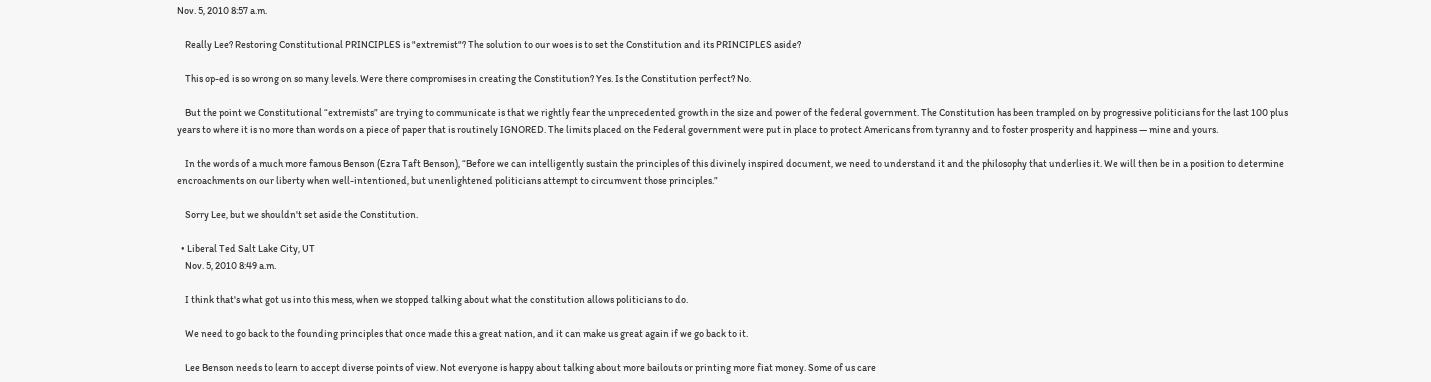Nov. 5, 2010 8:57 a.m.

    Really Lee? Restoring Constitutional PRINCIPLES is "extremist"? The solution to our woes is to set the Constitution and its PRINCIPLES aside?

    This op-ed is so wrong on so many levels. Were there compromises in creating the Constitution? Yes. Is the Constitution perfect? No.

    But the point we Constitutional “extremists” are trying to communicate is that we rightly fear the unprecedented growth in the size and power of the federal government. The Constitution has been trampled on by progressive politicians for the last 100 plus years to where it is no more than words on a piece of paper that is routinely IGNORED. The limits placed on the Federal government were put in place to protect Americans from tyranny and to foster prosperity and happiness — mine and yours.

    In the words of a much more famous Benson (Ezra Taft Benson), “Before we can intelligently sustain the principles of this divinely inspired document, we need to understand it and the philosophy that underlies it. We will then be in a position to determine encroachments on our liberty when well-intentioned, but unenlightened politicians attempt to circumvent those principles.”

    Sorry Lee, but we shouldn't set aside the Constitution.

  • Liberal Ted Salt Lake City, UT
    Nov. 5, 2010 8:49 a.m.

    I think that's what got us into this mess, when we stopped talking about what the constitution allows politicians to do.

    We need to go back to the founding principles that once made this a great nation, and it can make us great again if we go back to it.

    Lee Benson needs to learn to accept diverse points of view. Not everyone is happy about talking about more bailouts or printing more fiat money. Some of us care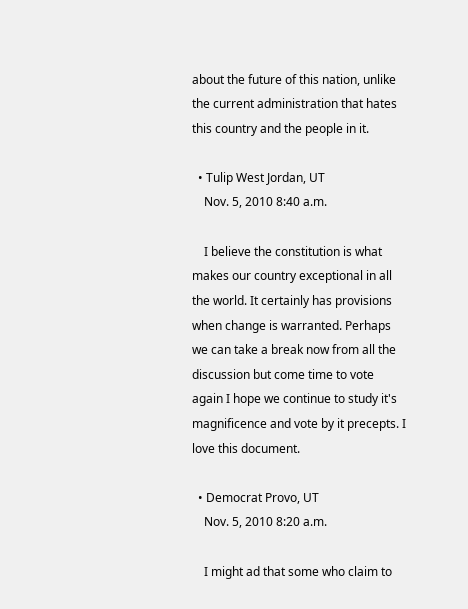about the future of this nation, unlike the current administration that hates this country and the people in it.

  • Tulip West Jordan, UT
    Nov. 5, 2010 8:40 a.m.

    I believe the constitution is what makes our country exceptional in all the world. It certainly has provisions when change is warranted. Perhaps we can take a break now from all the discussion but come time to vote again I hope we continue to study it's magnificence and vote by it precepts. I love this document.

  • Democrat Provo, UT
    Nov. 5, 2010 8:20 a.m.

    I might ad that some who claim to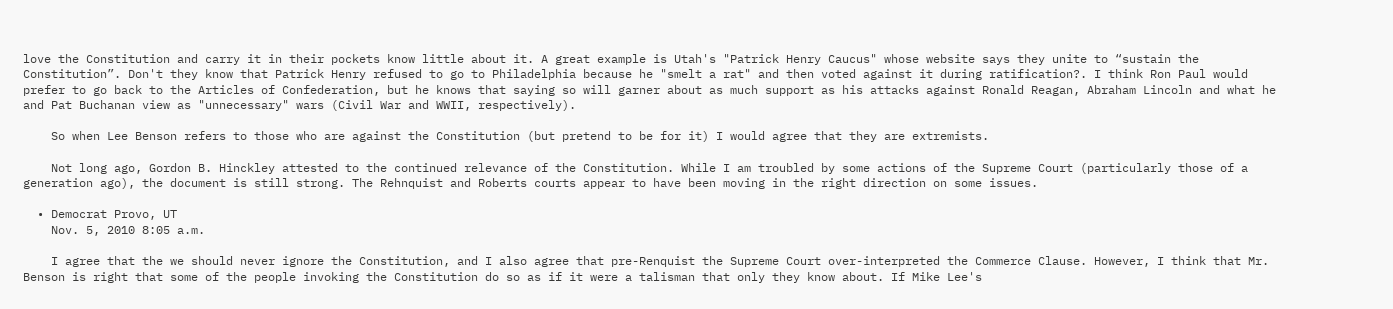love the Constitution and carry it in their pockets know little about it. A great example is Utah's "Patrick Henry Caucus" whose website says they unite to “sustain the Constitution”. Don't they know that Patrick Henry refused to go to Philadelphia because he "smelt a rat" and then voted against it during ratification?. I think Ron Paul would prefer to go back to the Articles of Confederation, but he knows that saying so will garner about as much support as his attacks against Ronald Reagan, Abraham Lincoln and what he and Pat Buchanan view as "unnecessary" wars (Civil War and WWII, respectively).

    So when Lee Benson refers to those who are against the Constitution (but pretend to be for it) I would agree that they are extremists.

    Not long ago, Gordon B. Hinckley attested to the continued relevance of the Constitution. While I am troubled by some actions of the Supreme Court (particularly those of a generation ago), the document is still strong. The Rehnquist and Roberts courts appear to have been moving in the right direction on some issues.

  • Democrat Provo, UT
    Nov. 5, 2010 8:05 a.m.

    I agree that the we should never ignore the Constitution, and I also agree that pre-Renquist the Supreme Court over-interpreted the Commerce Clause. However, I think that Mr. Benson is right that some of the people invoking the Constitution do so as if it were a talisman that only they know about. If Mike Lee's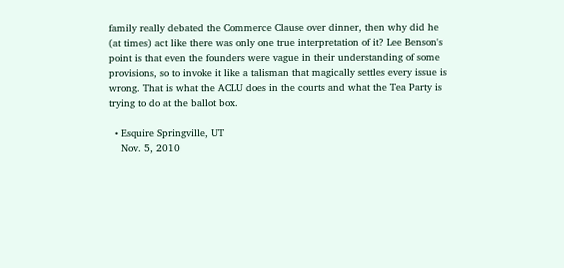family really debated the Commerce Clause over dinner, then why did he (at times) act like there was only one true interpretation of it? Lee Benson's point is that even the founders were vague in their understanding of some provisions, so to invoke it like a talisman that magically settles every issue is wrong. That is what the ACLU does in the courts and what the Tea Party is trying to do at the ballot box.

  • Esquire Springville, UT
    Nov. 5, 2010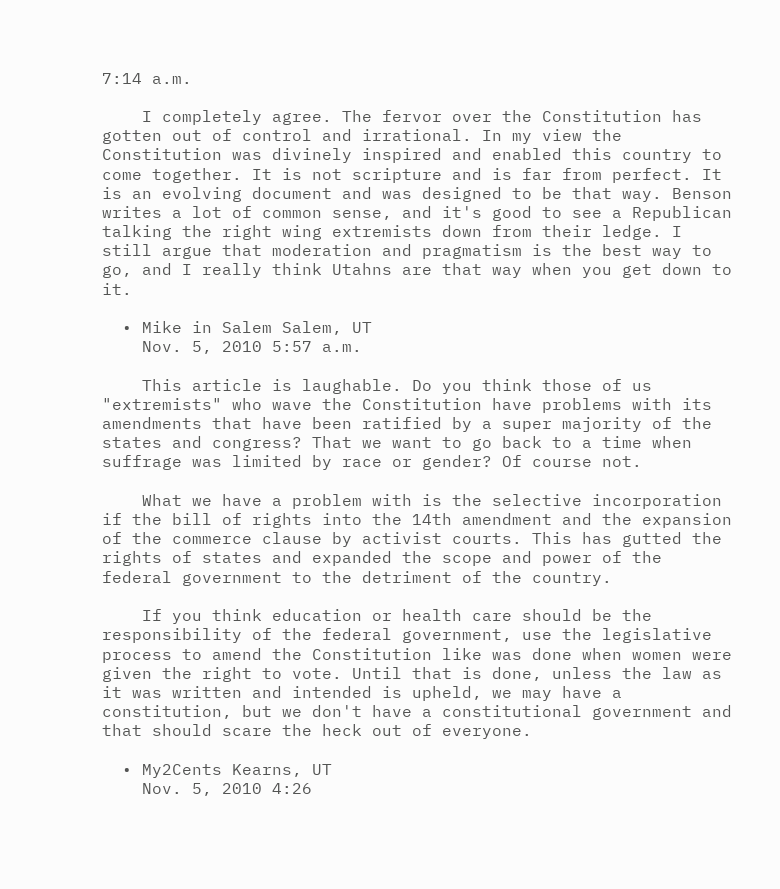7:14 a.m.

    I completely agree. The fervor over the Constitution has gotten out of control and irrational. In my view the Constitution was divinely inspired and enabled this country to come together. It is not scripture and is far from perfect. It is an evolving document and was designed to be that way. Benson writes a lot of common sense, and it's good to see a Republican talking the right wing extremists down from their ledge. I still argue that moderation and pragmatism is the best way to go, and I really think Utahns are that way when you get down to it.

  • Mike in Salem Salem, UT
    Nov. 5, 2010 5:57 a.m.

    This article is laughable. Do you think those of us "extremists" who wave the Constitution have problems with its amendments that have been ratified by a super majority of the states and congress? That we want to go back to a time when suffrage was limited by race or gender? Of course not.

    What we have a problem with is the selective incorporation if the bill of rights into the 14th amendment and the expansion of the commerce clause by activist courts. This has gutted the rights of states and expanded the scope and power of the federal government to the detriment of the country.

    If you think education or health care should be the responsibility of the federal government, use the legislative process to amend the Constitution like was done when women were given the right to vote. Until that is done, unless the law as it was written and intended is upheld, we may have a constitution, but we don't have a constitutional government and that should scare the heck out of everyone.

  • My2Cents Kearns, UT
    Nov. 5, 2010 4:26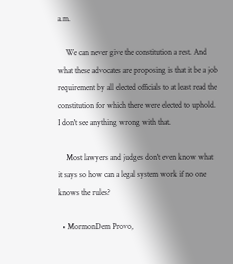a.m.

    We can never give the constitution a rest. And what these advocates are proposing is that it be a job requirement by all elected officials to at least read the constitution for which there were elected to uphold. I don't see anything wrong with that.

    Most lawyers and judges don't even know what it says so how can a legal system work if no one knows the rules?

  • MormonDem Provo,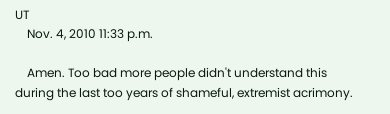UT
    Nov. 4, 2010 11:33 p.m.

    Amen. Too bad more people didn't understand this during the last too years of shameful, extremist acrimony.